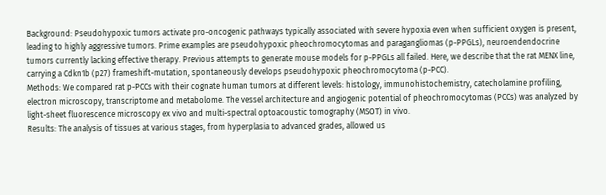Background: Pseudohypoxic tumors activate pro-oncogenic pathways typically associated with severe hypoxia even when sufficient oxygen is present, leading to highly aggressive tumors. Prime examples are pseudohypoxic pheochromocytomas and paragangliomas (p-PPGLs), neuroendendocrine tumors currently lacking effective therapy. Previous attempts to generate mouse models for p-PPGLs all failed. Here, we describe that the rat MENX line, carrying a Cdkn1b (p27) frameshift-mutation, spontaneously develops pseudohypoxic pheochromocytoma (p-PCC).
Methods: We compared rat p-PCCs with their cognate human tumors at different levels: histology, immunohistochemistry, catecholamine profiling, electron microscopy, transcriptome and metabolome. The vessel architecture and angiogenic potential of pheochromocytomas (PCCs) was analyzed by light-sheet fluorescence microscopy ex vivo and multi-spectral optoacoustic tomography (MSOT) in vivo.
Results: The analysis of tissues at various stages, from hyperplasia to advanced grades, allowed us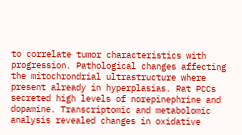to correlate tumor characteristics with progression. Pathological changes affecting the mitochrondrial ultrastructure where present already in hyperplasias. Rat PCCs secreted high levels of norepinephrine and dopamine. Transcriptomic and metabolomic analysis revealed changes in oxidative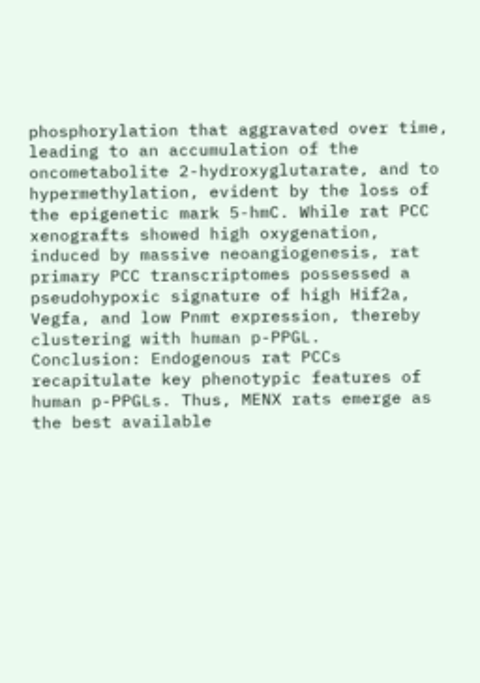phosphorylation that aggravated over time, leading to an accumulation of the oncometabolite 2-hydroxyglutarate, and to hypermethylation, evident by the loss of the epigenetic mark 5-hmC. While rat PCC xenografts showed high oxygenation, induced by massive neoangiogenesis, rat primary PCC transcriptomes possessed a pseudohypoxic signature of high Hif2a, Vegfa, and low Pnmt expression, thereby clustering with human p-PPGL.
Conclusion: Endogenous rat PCCs recapitulate key phenotypic features of human p-PPGLs. Thus, MENX rats emerge as the best available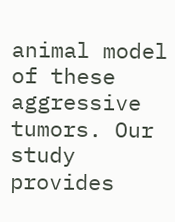animal model of these aggressive tumors. Our study provides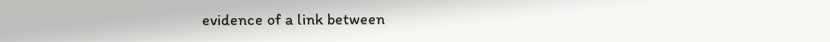evidence of a link between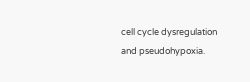cell cycle dysregulation and pseudohypoxia.